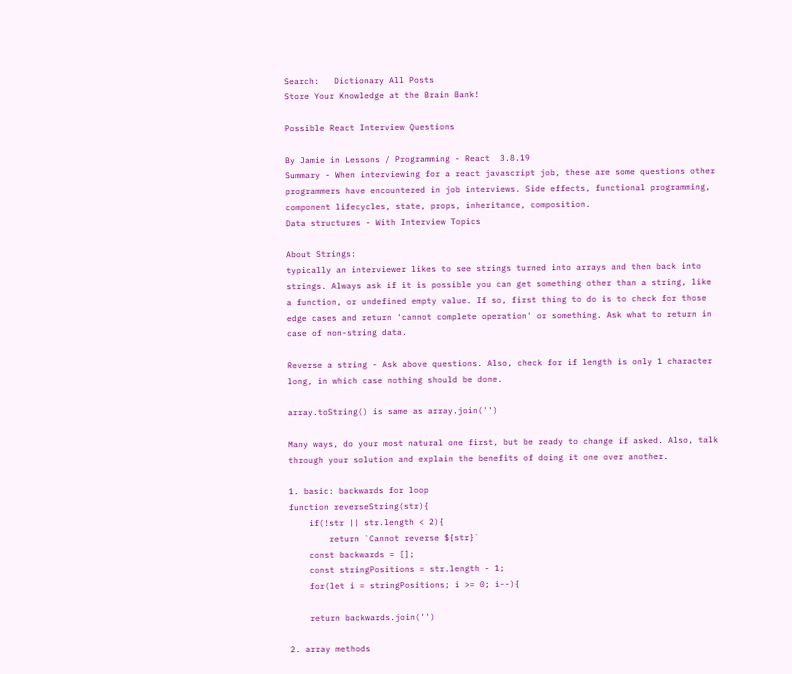Search:   Dictionary All Posts
Store Your Knowledge at the Brain Bank!

Possible React Interview Questions

By Jamie in Lessons / Programming - React  3.8.19
Summary - When interviewing for a react javascript job, these are some questions other programmers have encountered in job interviews. Side effects, functional programming, component lifecycles, state, props, inheritance, composition.
Data structures - With Interview Topics

About Strings:
typically an interviewer likes to see strings turned into arrays and then back into strings. Always ask if it is possible you can get something other than a string, like a function, or undefined empty value. If so, first thing to do is to check for those edge cases and return 'cannot complete operation' or something. Ask what to return in case of non-string data.

Reverse a string - Ask above questions. Also, check for if length is only 1 character long, in which case nothing should be done.

array.toString() is same as array.join('')

Many ways, do your most natural one first, but be ready to change if asked. Also, talk through your solution and explain the benefits of doing it one over another.

1. basic: backwards for loop
function reverseString(str){
    if(!str || str.length < 2){
        return `Cannot reverse ${str}`
    const backwards = [];
    const stringPositions = str.length - 1;
    for(let i = stringPositions; i >= 0; i--){

    return backwards.join('')

2. array methods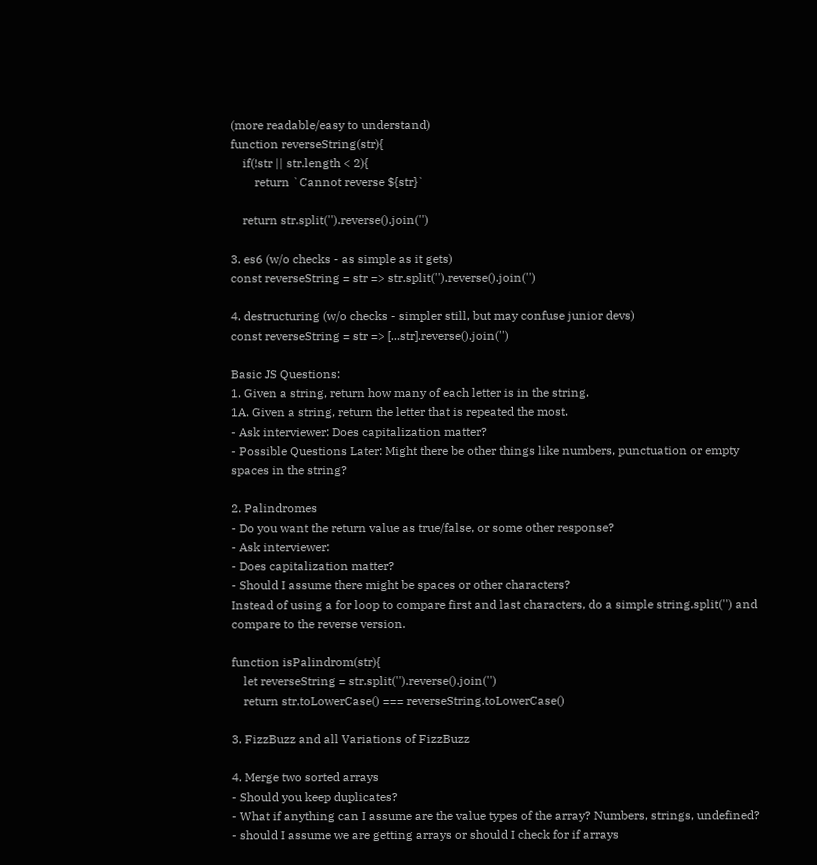(more readable/easy to understand)
function reverseString(str){
    if(!str || str.length < 2){
        return `Cannot reverse ${str}`

    return str.split('').reverse().join('')

3. es6 (w/o checks - as simple as it gets)
const reverseString = str => str.split('').reverse().join('')

4. destructuring (w/o checks - simpler still, but may confuse junior devs)
const reverseString = str => [...str].reverse().join('')

Basic JS Questions:
1. Given a string, return how many of each letter is in the string.
1A. Given a string, return the letter that is repeated the most.
- Ask interviewer: Does capitalization matter?
- Possible Questions Later: Might there be other things like numbers, punctuation or empty spaces in the string?

2. Palindromes
- Do you want the return value as true/false, or some other response?
- Ask interviewer:
- Does capitalization matter?
- Should I assume there might be spaces or other characters?
Instead of using a for loop to compare first and last characters, do a simple string.split('') and compare to the reverse version.

function isPalindrom(str){
    let reverseString = str.split('').reverse().join('')
    return str.toLowerCase() === reverseString.toLowerCase()

3. FizzBuzz and all Variations of FizzBuzz

4. Merge two sorted arrays
- Should you keep duplicates?
- What if anything can I assume are the value types of the array? Numbers, strings, undefined?
- should I assume we are getting arrays or should I check for if arrays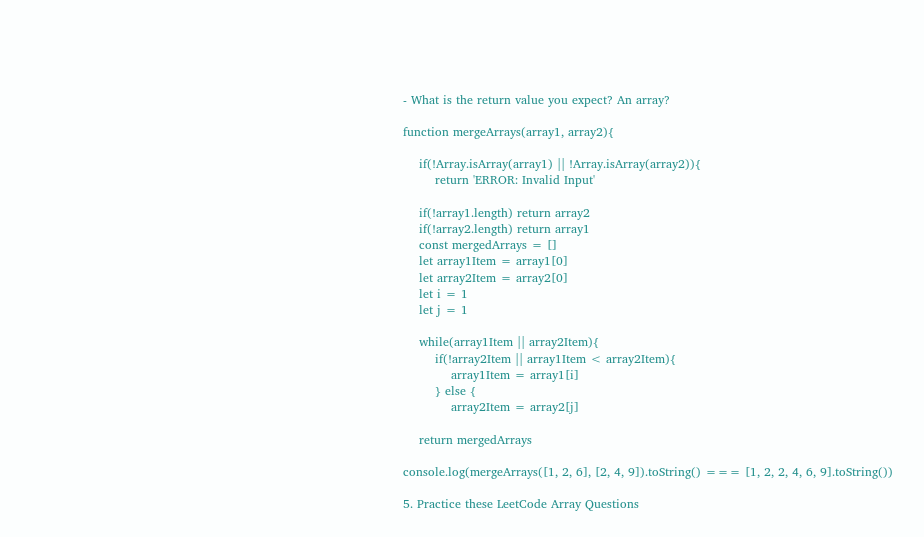- What is the return value you expect? An array?

function mergeArrays(array1, array2){

    if(!Array.isArray(array1) || !Array.isArray(array2)){
        return 'ERROR: Invalid Input'

    if(!array1.length) return array2
    if(!array2.length) return array1
    const mergedArrays = []
    let array1Item = array1[0]
    let array2Item = array2[0]
    let i = 1
    let j = 1

    while(array1Item || array2Item){
        if(!array2Item || array1Item < array2Item){
            array1Item = array1[i]
        } else {
            array2Item = array2[j]

    return mergedArrays

console.log(mergeArrays([1, 2, 6], [2, 4, 9]).toString() === [1, 2, 2, 4, 6, 9].toString())

5. Practice these LeetCode Array Questions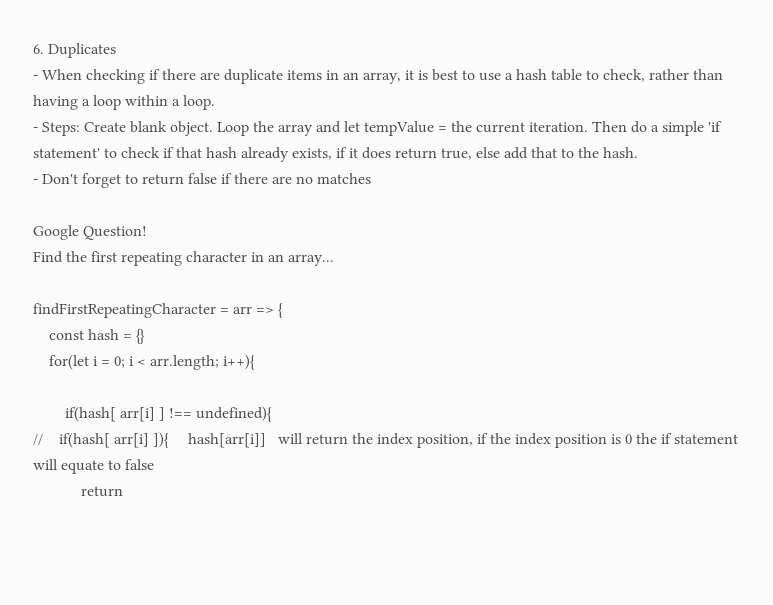6. Duplicates
- When checking if there are duplicate items in an array, it is best to use a hash table to check, rather than having a loop within a loop.
- Steps: Create blank object. Loop the array and let tempValue = the current iteration. Then do a simple 'if statement' to check if that hash already exists, if it does return true, else add that to the hash.
- Don't forget to return false if there are no matches

Google Question!
Find the first repeating character in an array...

findFirstRepeatingCharacter = arr => {
    const hash = {}
    for(let i = 0; i < arr.length; i++){

        if(hash[ arr[i] ] !== undefined){
//    if(hash[ arr[i] ]){     hash[arr[i]]   will return the index position, if the index position is 0 the if statement will equate to false
            return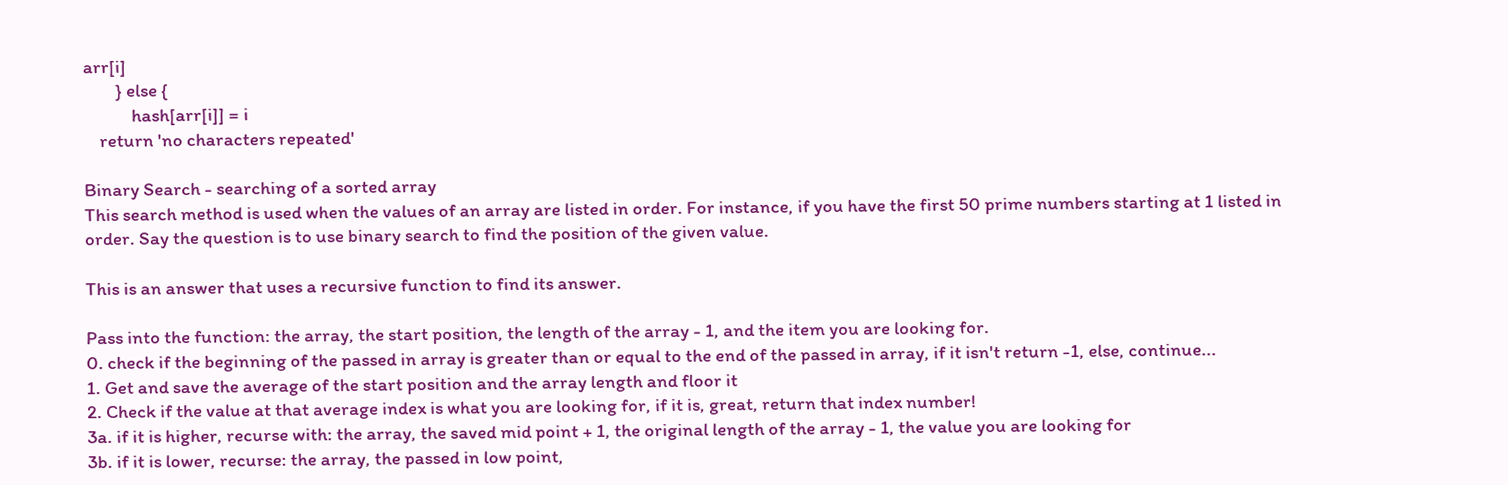arr[i]
        } else {
            hash[arr[i]] = i
    return 'no characters repeated'

Binary Search - searching of a sorted array
This search method is used when the values of an array are listed in order. For instance, if you have the first 50 prime numbers starting at 1 listed in order. Say the question is to use binary search to find the position of the given value.

This is an answer that uses a recursive function to find its answer.

Pass into the function: the array, the start position, the length of the array - 1, and the item you are looking for.
0. check if the beginning of the passed in array is greater than or equal to the end of the passed in array, if it isn't return -1, else, continue...
1. Get and save the average of the start position and the array length and floor it
2. Check if the value at that average index is what you are looking for, if it is, great, return that index number!
3a. if it is higher, recurse with: the array, the saved mid point + 1, the original length of the array - 1, the value you are looking for
3b. if it is lower, recurse: the array, the passed in low point,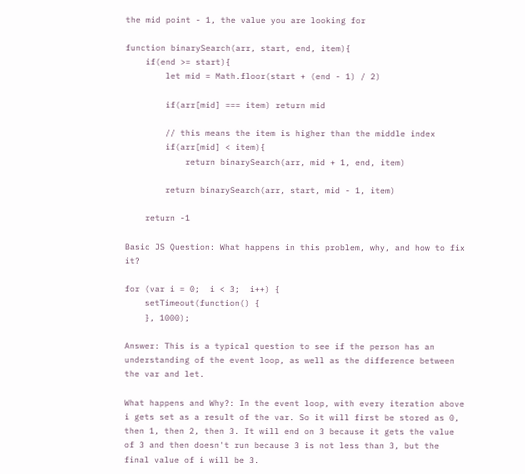the mid point - 1, the value you are looking for

function binarySearch(arr, start, end, item){
    if(end >= start){
        let mid = Math.floor(start + (end - 1) / 2)

        if(arr[mid] === item) return mid

        // this means the item is higher than the middle index
        if(arr[mid] < item){
            return binarySearch(arr, mid + 1, end, item)

        return binarySearch(arr, start, mid - 1, item)

    return -1

Basic JS Question: What happens in this problem, why, and how to fix it?

for (var i = 0;  i < 3;  i++) {
    setTimeout(function() {
    }, 1000);

Answer: This is a typical question to see if the person has an understanding of the event loop, as well as the difference between the var and let.

What happens and Why?: In the event loop, with every iteration above i gets set as a result of the var. So it will first be stored as 0, then 1, then 2, then 3. It will end on 3 because it gets the value of 3 and then doesn't run because 3 is not less than 3, but the final value of i will be 3.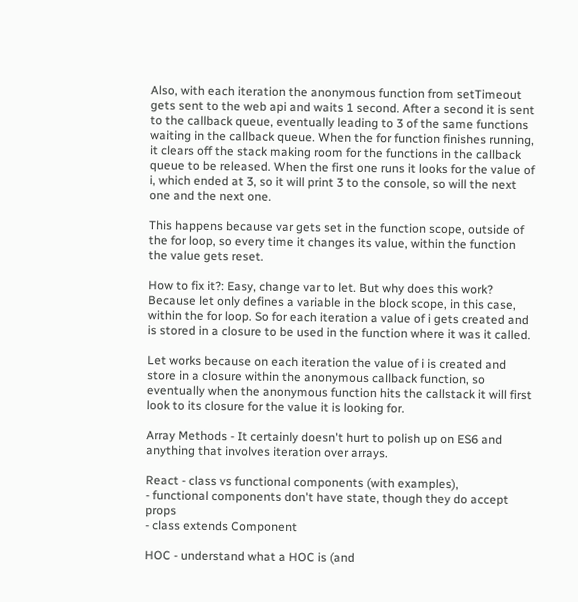Also, with each iteration the anonymous function from setTimeout gets sent to the web api and waits 1 second. After a second it is sent to the callback queue, eventually leading to 3 of the same functions waiting in the callback queue. When the for function finishes running, it clears off the stack making room for the functions in the callback queue to be released. When the first one runs it looks for the value of  i, which ended at 3, so it will print 3 to the console, so will the next one and the next one.

This happens because var gets set in the function scope, outside of the for loop, so every time it changes its value, within the function the value gets reset.

How to fix it?: Easy, change var to let. But why does this work? Because let only defines a variable in the block scope, in this case, within the for loop. So for each iteration a value of i gets created and is stored in a closure to be used in the function where it was it called.

Let works because on each iteration the value of i is created and store in a closure within the anonymous callback function, so eventually when the anonymous function hits the callstack it will first look to its closure for the value it is looking for.

Array Methods - It certainly doesn't hurt to polish up on ES6 and anything that involves iteration over arrays.

React - class vs functional components (with examples),
- functional components don't have state, though they do accept props
- class extends Component

HOC - understand what a HOC is (and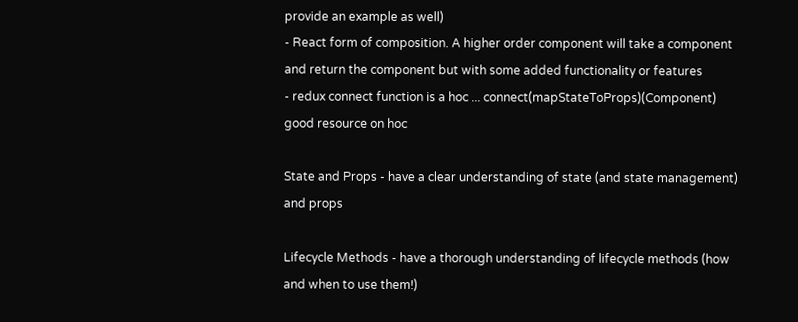provide an example as well)
- React form of composition. A higher order component will take a component and return the component but with some added functionality or features
- redux connect function is a hoc ... connect(mapStateToProps)(Component)
good resource on hoc

State and Props - have a clear understanding of state (and state management) and props

Lifecycle Methods - have a thorough understanding of lifecycle methods (how and when to use them!)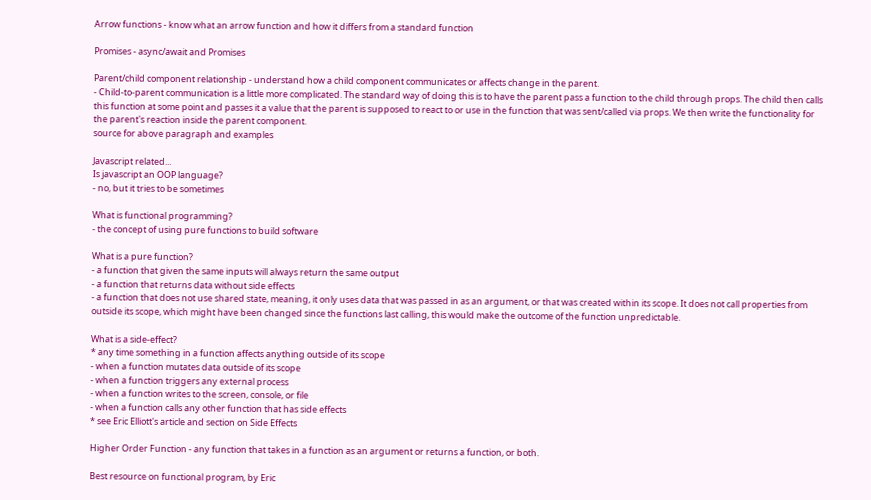Arrow functions - know what an arrow function and how it differs from a standard function

Promises - async/await and Promises

Parent/child component relationship - understand how a child component communicates or affects change in the parent.
- Child-to-parent communication is a little more complicated. The standard way of doing this is to have the parent pass a function to the child through props. The child then calls this function at some point and passes it a value that the parent is supposed to react to or use in the function that was sent/called via props. We then write the functionality for the parent's reaction inside the parent component.
source for above paragraph and examples

Javascript related...
Is javascript an OOP language?
- no, but it tries to be sometimes

What is functional programming?
- the concept of using pure functions to build software

What is a pure function?
- a function that given the same inputs will always return the same output
- a function that returns data without side effects
- a function that does not use shared state, meaning, it only uses data that was passed in as an argument, or that was created within its scope. It does not call properties from outside its scope, which might have been changed since the functions last calling, this would make the outcome of the function unpredictable.

What is a side-effect?
* any time something in a function affects anything outside of its scope
- when a function mutates data outside of its scope
- when a function triggers any external process
- when a function writes to the screen, console, or file
- when a function calls any other function that has side effects
* see Eric Elliott's article and section on Side Effects

Higher Order Function - any function that takes in a function as an argument or returns a function, or both.

Best resource on functional program, by Eric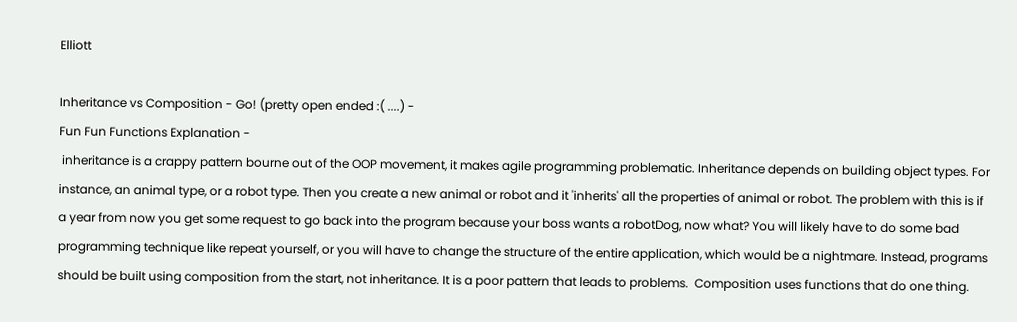Elliott

Inheritance vs Composition - Go! (pretty open ended :( ....) -
Fun Fun Functions Explanation -
 inheritance is a crappy pattern bourne out of the OOP movement, it makes agile programming problematic. Inheritance depends on building object types. For instance, an animal type, or a robot type. Then you create a new animal or robot and it 'inherits' all the properties of animal or robot. The problem with this is if a year from now you get some request to go back into the program because your boss wants a robotDog, now what? You will likely have to do some bad programming technique like repeat yourself, or you will have to change the structure of the entire application, which would be a nightmare. Instead, programs should be built using composition from the start, not inheritance. It is a poor pattern that leads to problems.  Composition uses functions that do one thing.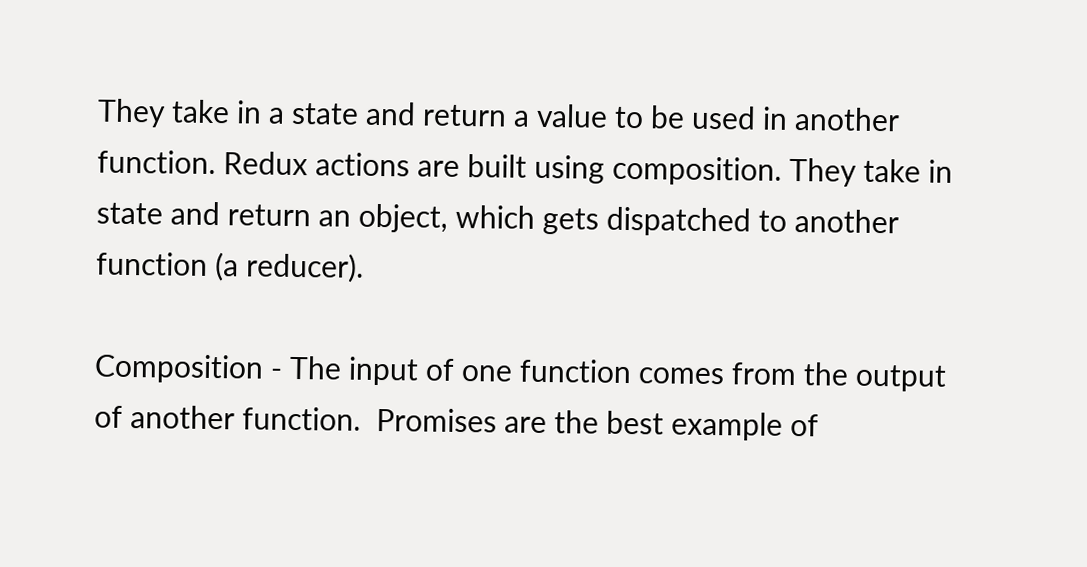They take in a state and return a value to be used in another function. Redux actions are built using composition. They take in state and return an object, which gets dispatched to another function (a reducer).

Composition - The input of one function comes from the output of another function.  Promises are the best example of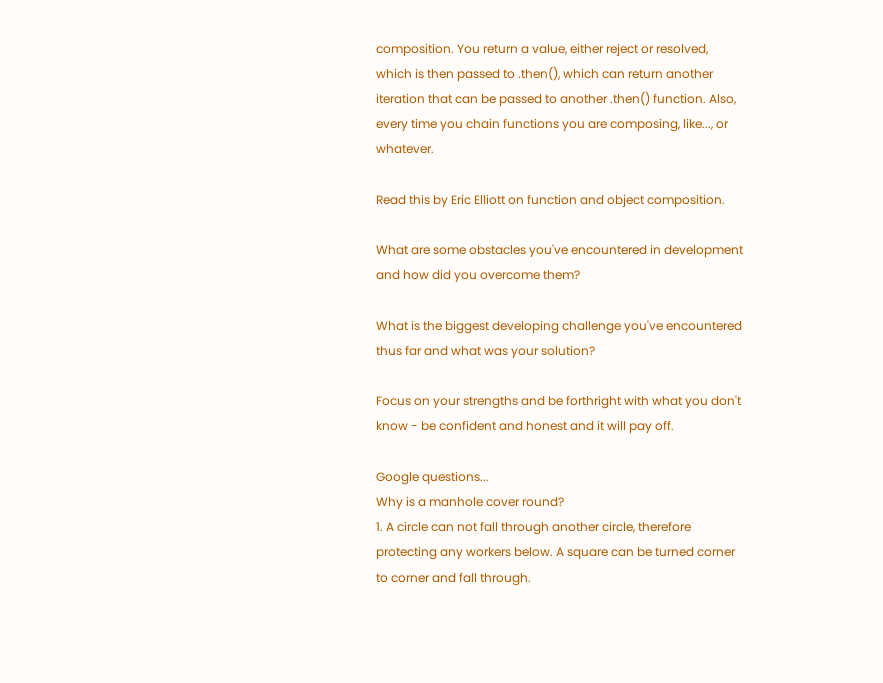composition. You return a value, either reject or resolved, which is then passed to .then(), which can return another iteration that can be passed to another .then() function. Also, every time you chain functions you are composing, like..., or whatever.

Read this by Eric Elliott on function and object composition.

What are some obstacles you've encountered in development and how did you overcome them?

What is the biggest developing challenge you've encountered thus far and what was your solution?

Focus on your strengths and be forthright with what you don't know - be confident and honest and it will pay off.

Google questions...
Why is a manhole cover round?
1. A circle can not fall through another circle, therefore protecting any workers below. A square can be turned corner to corner and fall through.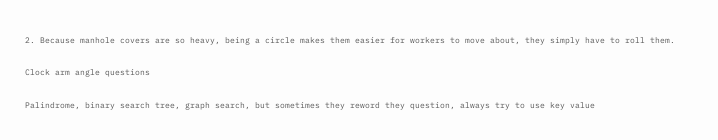2. Because manhole covers are so heavy, being a circle makes them easier for workers to move about, they simply have to roll them.

Clock arm angle questions

Palindrome, binary search tree, graph search, but sometimes they reword they question, always try to use key value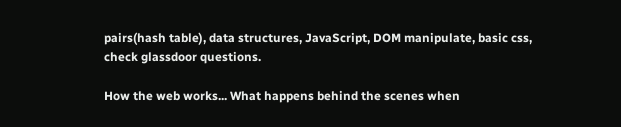pairs(hash table), data structures, JavaScript, DOM manipulate, basic css, check glassdoor questions.

How the web works... What happens behind the scenes when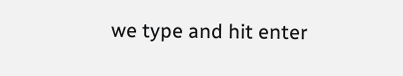we type and hit enter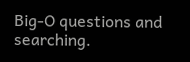Big-O questions and searching.